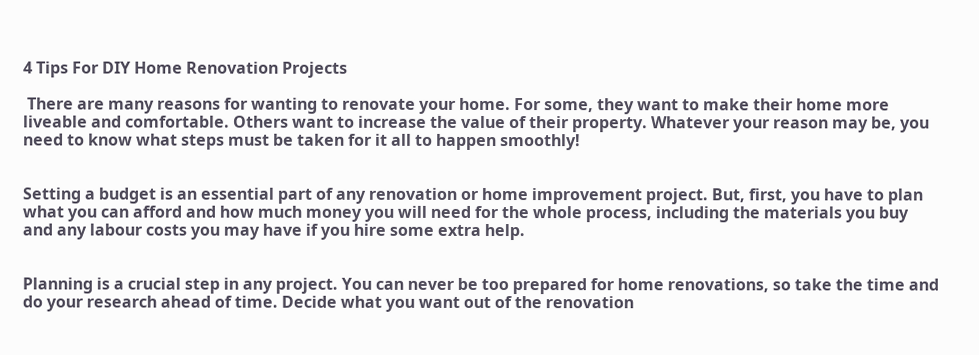4 Tips For DIY Home Renovation Projects

 There are many reasons for wanting to renovate your home. For some, they want to make their home more liveable and comfortable. Others want to increase the value of their property. Whatever your reason may be, you need to know what steps must be taken for it all to happen smoothly!


Setting a budget is an essential part of any renovation or home improvement project. But, first, you have to plan what you can afford and how much money you will need for the whole process, including the materials you buy and any labour costs you may have if you hire some extra help.


Planning is a crucial step in any project. You can never be too prepared for home renovations, so take the time and do your research ahead of time. Decide what you want out of the renovation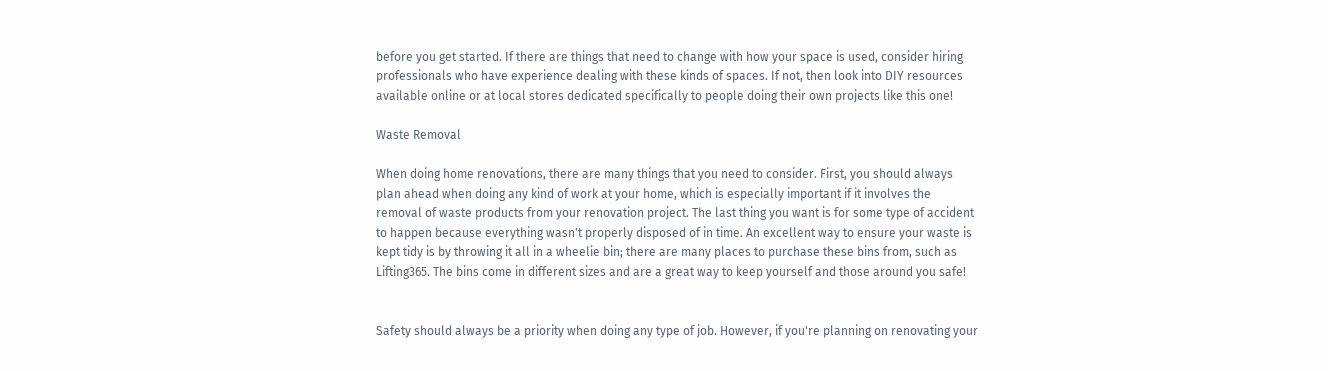before you get started. If there are things that need to change with how your space is used, consider hiring professionals who have experience dealing with these kinds of spaces. If not, then look into DIY resources available online or at local stores dedicated specifically to people doing their own projects like this one!

Waste Removal

When doing home renovations, there are many things that you need to consider. First, you should always plan ahead when doing any kind of work at your home, which is especially important if it involves the removal of waste products from your renovation project. The last thing you want is for some type of accident to happen because everything wasn't properly disposed of in time. An excellent way to ensure your waste is kept tidy is by throwing it all in a wheelie bin; there are many places to purchase these bins from, such as Lifting365. The bins come in different sizes and are a great way to keep yourself and those around you safe!


Safety should always be a priority when doing any type of job. However, if you're planning on renovating your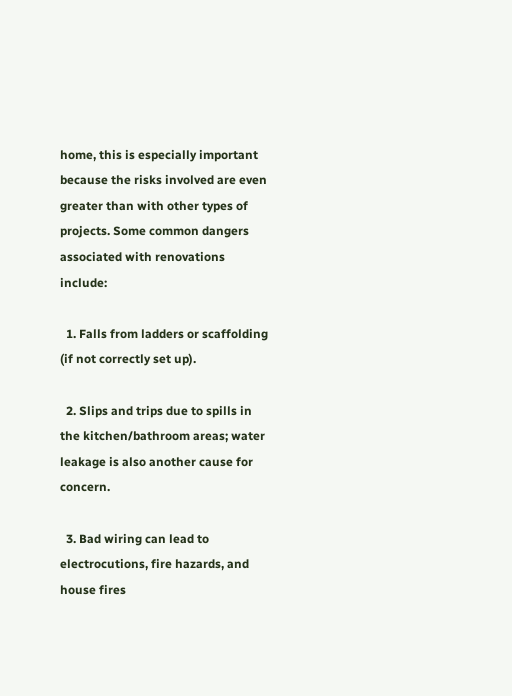home, this is especially important because the risks involved are even greater than with other types of projects. Some common dangers associated with renovations include:

  1. Falls from ladders or scaffolding (if not correctly set up).

  2. Slips and trips due to spills in the kitchen/bathroom areas; water leakage is also another cause for concern.

  3. Bad wiring can lead to electrocutions, fire hazards, and house fires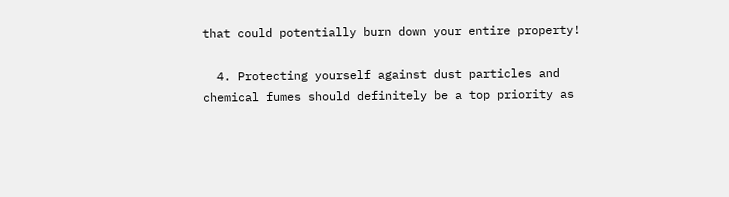that could potentially burn down your entire property!

  4. Protecting yourself against dust particles and chemical fumes should definitely be a top priority as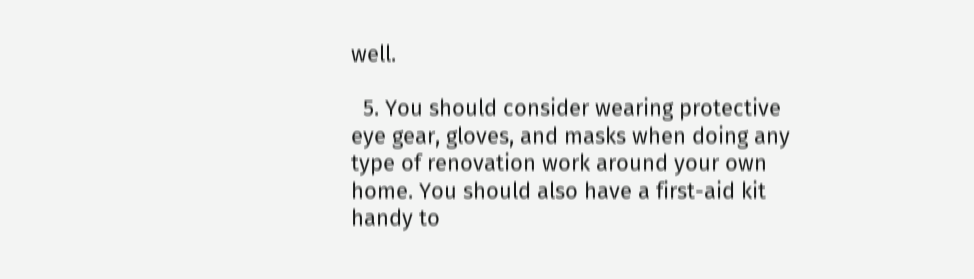well.

  5. You should consider wearing protective eye gear, gloves, and masks when doing any type of renovation work around your own home. You should also have a first-aid kit handy to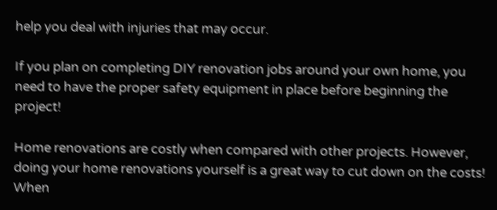help you deal with injuries that may occur.

If you plan on completing DIY renovation jobs around your own home, you need to have the proper safety equipment in place before beginning the project!

Home renovations are costly when compared with other projects. However, doing your home renovations yourself is a great way to cut down on the costs! When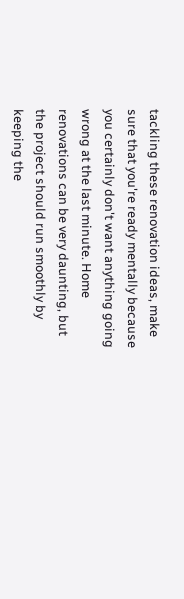tackling these renovation ideas, make sure that you're ready mentally because you certainly don't want anything going wrong at the last minute. Home renovations can be very daunting, but the project should run smoothly by keeping the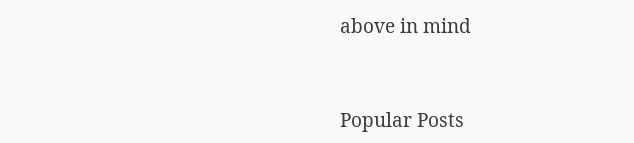above in mind


Popular Posts